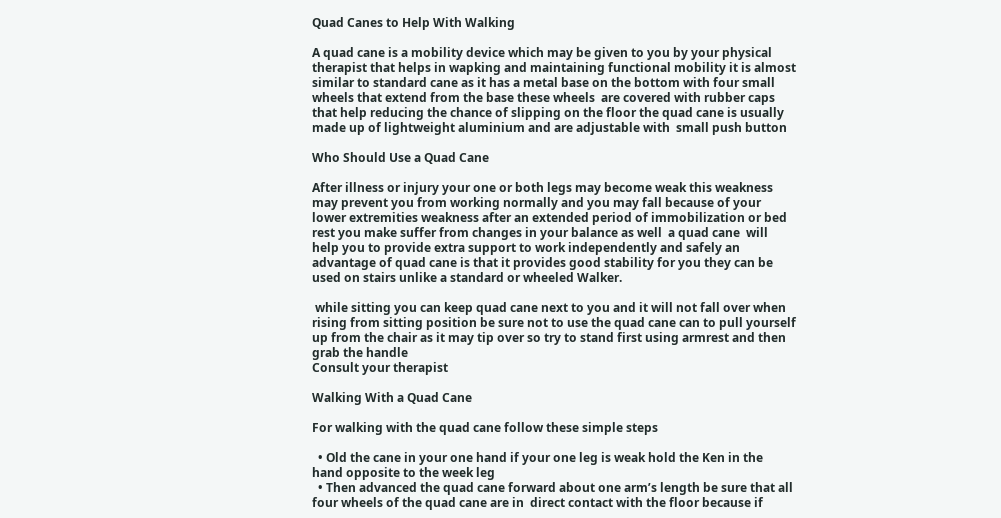Quad Canes to Help With Walking

A quad cane is a mobility device which may be given to you by your physical therapist that helps in wapking and maintaining functional mobility it is almost similar to standard cane as it has a metal base on the bottom with four small wheels that extend from the base these wheels  are covered with rubber caps that help reducing the chance of slipping on the floor the quad cane is usually made up of lightweight aluminium and are adjustable with  small push button

Who Should Use a Quad Cane

After illness or injury your one or both legs may become weak this weakness may prevent you from working normally and you may fall because of your lower extremities weakness after an extended period of immobilization or bed rest you make suffer from changes in your balance as well  a quad cane  will help you to provide extra support to work independently and safely an advantage of quad cane is that it provides good stability for you they can be used on stairs unlike a standard or wheeled Walker.

 while sitting you can keep quad cane next to you and it will not fall over when rising from sitting position be sure not to use the quad cane can to pull yourself up from the chair as it may tip over so try to stand first using armrest and then grab the handle
Consult your therapist

Walking With a Quad Cane

For walking with the quad cane follow these simple steps

  • Old the cane in your one hand if your one leg is weak hold the Ken in the hand opposite to the week leg
  • Then advanced the quad cane forward about one arm’s length be sure that all four wheels of the quad cane are in  direct contact with the floor because if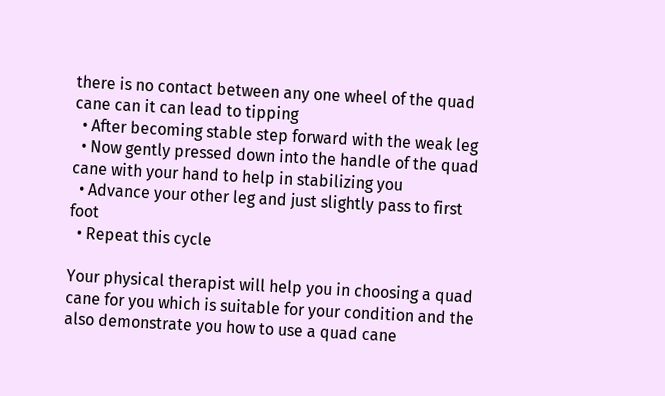there is no contact between any one wheel of the quad cane can it can lead to tipping
  • After becoming stable step forward with the weak leg
  • Now gently pressed down into the handle of the quad cane with your hand to help in stabilizing you
  • Advance your other leg and just slightly pass to first foot
  • Repeat this cycle

Your physical therapist will help you in choosing a quad cane for you which is suitable for your condition and the also demonstrate you how to use a quad cane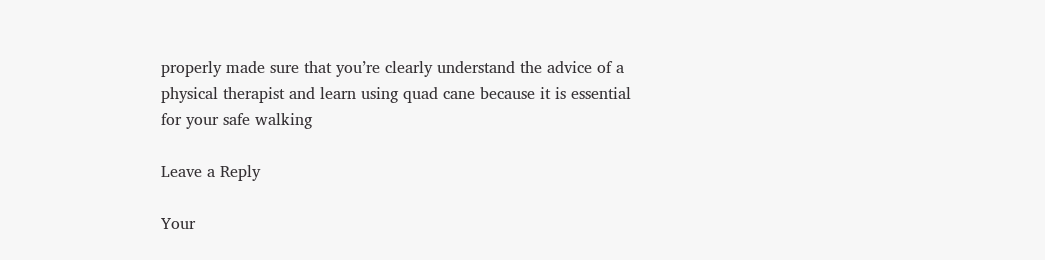properly made sure that you’re clearly understand the advice of a physical therapist and learn using quad cane because it is essential for your safe walking

Leave a Reply

Your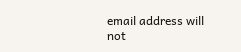email address will not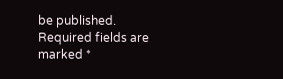be published. Required fields are marked *